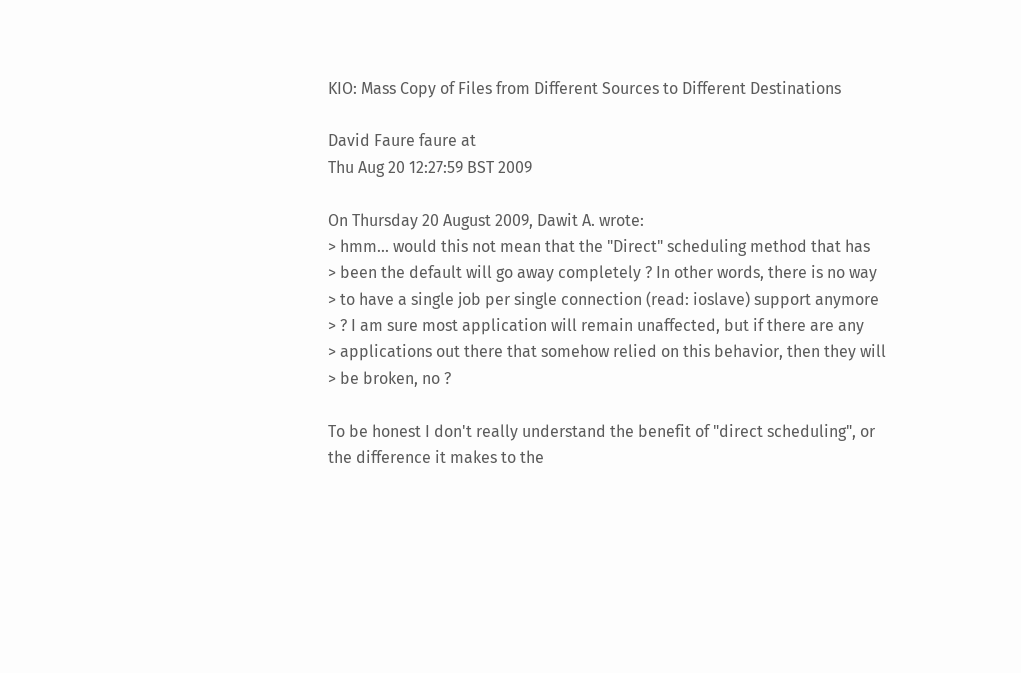KIO: Mass Copy of Files from Different Sources to Different Destinations

David Faure faure at
Thu Aug 20 12:27:59 BST 2009

On Thursday 20 August 2009, Dawit A. wrote:
> hmm... would this not mean that the "Direct" scheduling method that has
> been the default will go away completely ? In other words, there is no way
> to have a single job per single connection (read: ioslave) support anymore
> ? I am sure most application will remain unaffected, but if there are any
> applications out there that somehow relied on this behavior, then they will
> be broken, no ?

To be honest I don't really understand the benefit of "direct scheduling", or
the difference it makes to the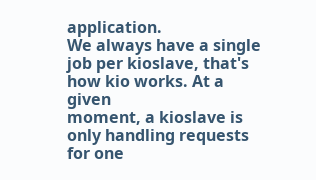application.
We always have a single job per kioslave, that's how kio works. At a given
moment, a kioslave is only handling requests for one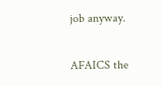job anyway.

AFAICS the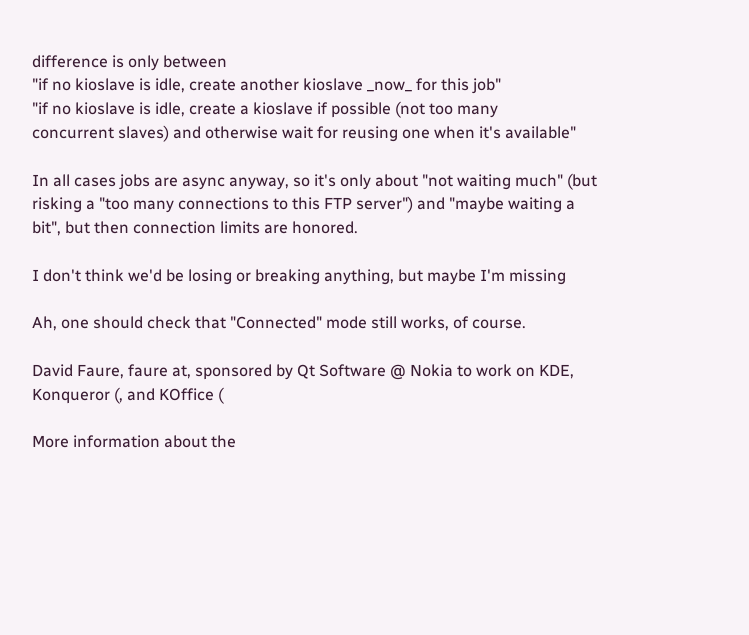difference is only between
"if no kioslave is idle, create another kioslave _now_ for this job"
"if no kioslave is idle, create a kioslave if possible (not too many
concurrent slaves) and otherwise wait for reusing one when it's available"

In all cases jobs are async anyway, so it's only about "not waiting much" (but
risking a "too many connections to this FTP server") and "maybe waiting a
bit", but then connection limits are honored.

I don't think we'd be losing or breaking anything, but maybe I'm missing

Ah, one should check that "Connected" mode still works, of course.

David Faure, faure at, sponsored by Qt Software @ Nokia to work on KDE,
Konqueror (, and KOffice (

More information about the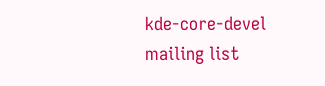kde-core-devel mailing list